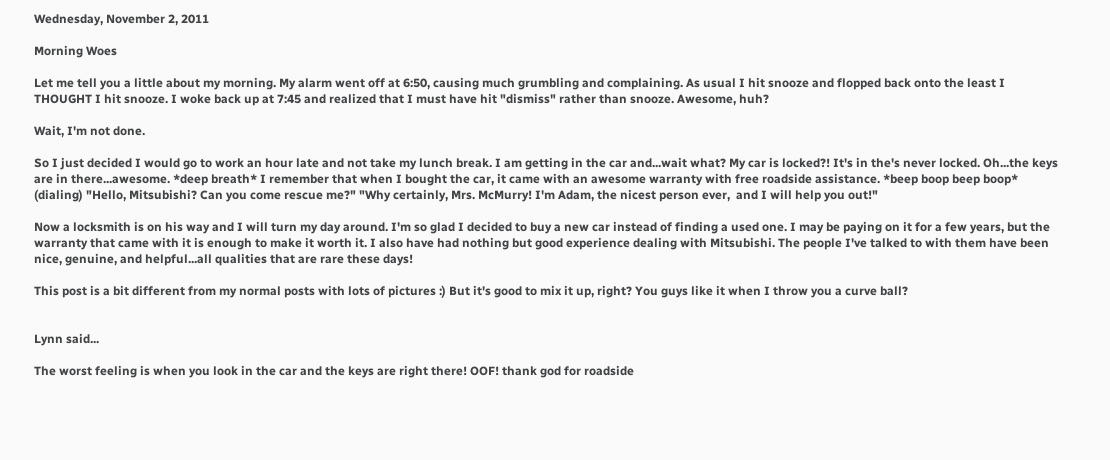Wednesday, November 2, 2011

Morning Woes

Let me tell you a little about my morning. My alarm went off at 6:50, causing much grumbling and complaining. As usual I hit snooze and flopped back onto the least I THOUGHT I hit snooze. I woke back up at 7:45 and realized that I must have hit "dismiss" rather than snooze. Awesome, huh?

Wait, I'm not done.

So I just decided I would go to work an hour late and not take my lunch break. I am getting in the car and...wait what? My car is locked?! It's in the's never locked. Oh...the keys are in there...awesome. *deep breath* I remember that when I bought the car, it came with an awesome warranty with free roadside assistance. *beep boop beep boop* (dialing) "Hello, Mitsubishi? Can you come rescue me?" "Why certainly, Mrs. McMurry! I'm Adam, the nicest person ever,  and I will help you out!"

Now a locksmith is on his way and I will turn my day around. I'm so glad I decided to buy a new car instead of finding a used one. I may be paying on it for a few years, but the warranty that came with it is enough to make it worth it. I also have had nothing but good experience dealing with Mitsubishi. The people I've talked to with them have been nice, genuine, and helpful...all qualities that are rare these days!

This post is a bit different from my normal posts with lots of pictures :) But it's good to mix it up, right? You guys like it when I throw you a curve ball?


Lynn said...

The worst feeling is when you look in the car and the keys are right there! OOF! thank god for roadside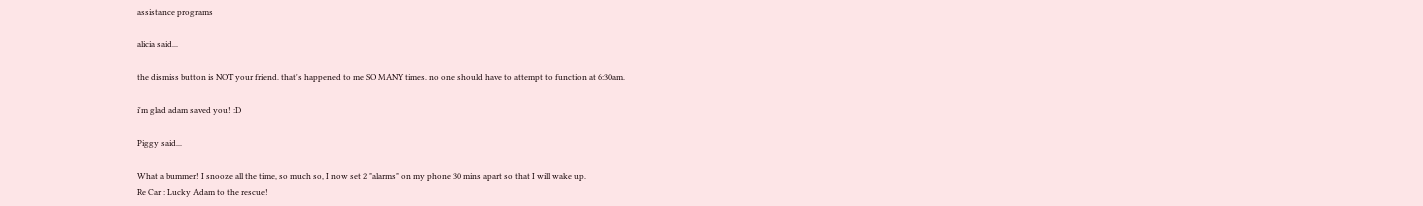assistance programs

alicia said...

the dismiss button is NOT your friend. that's happened to me SO MANY times. no one should have to attempt to function at 6:30am.

i'm glad adam saved you! :D

Piggy said...

What a bummer! I snooze all the time, so much so, I now set 2 "alarms" on my phone 30 mins apart so that I will wake up.
Re Car : Lucky Adam to the rescue!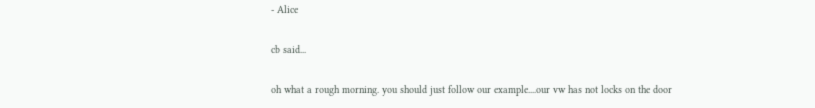- Alice

cb said...

oh what a rough morning. you should just follow our example....our vw has not locks on the door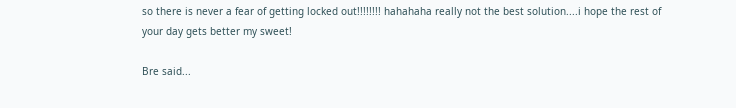so there is never a fear of getting locked out!!!!!!!! hahahaha really not the best solution....i hope the rest of your day gets better my sweet!

Bre said...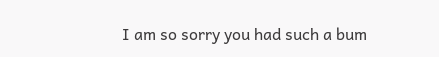I am so sorry you had such a bum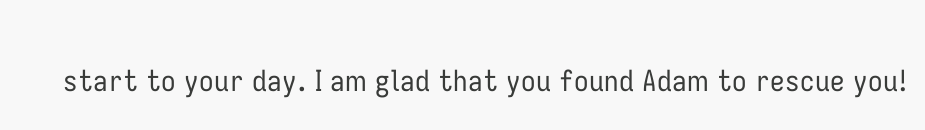start to your day. I am glad that you found Adam to rescue you!